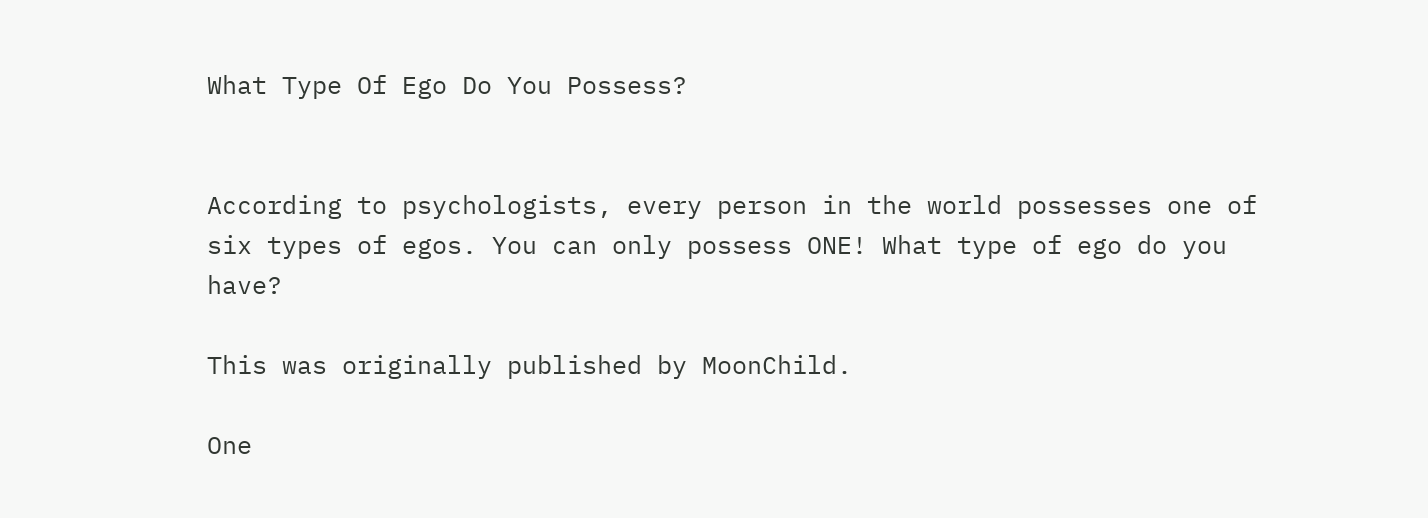What Type Of Ego Do You Possess?


According to psychologists, every person in the world possesses one of six types of egos. You can only possess ONE! What type of ego do you have?

This was originally published by MoonChild.

One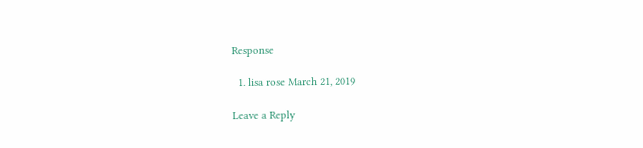Response

  1. lisa rose March 21, 2019

Leave a Reply